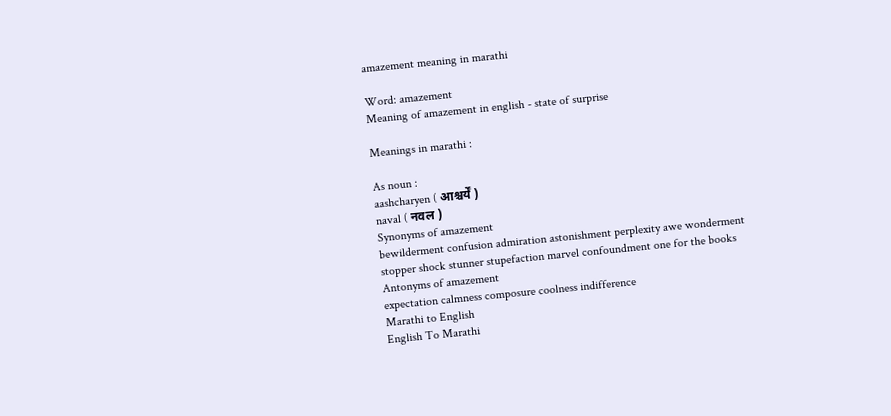amazement meaning in marathi

Word: amazement
Meaning of amazement in english - state of surprise

Meanings in marathi :

As noun :
aashcharyen ( आश्चर्यें )
naval ( नवल )
Synonyms of amazement
bewilderment confusion admiration astonishment perplexity awe wonderment stopper shock stunner stupefaction marvel confoundment one for the books
Antonyms of amazement
expectation calmness composure coolness indifference
Marathi to English
English To Marathi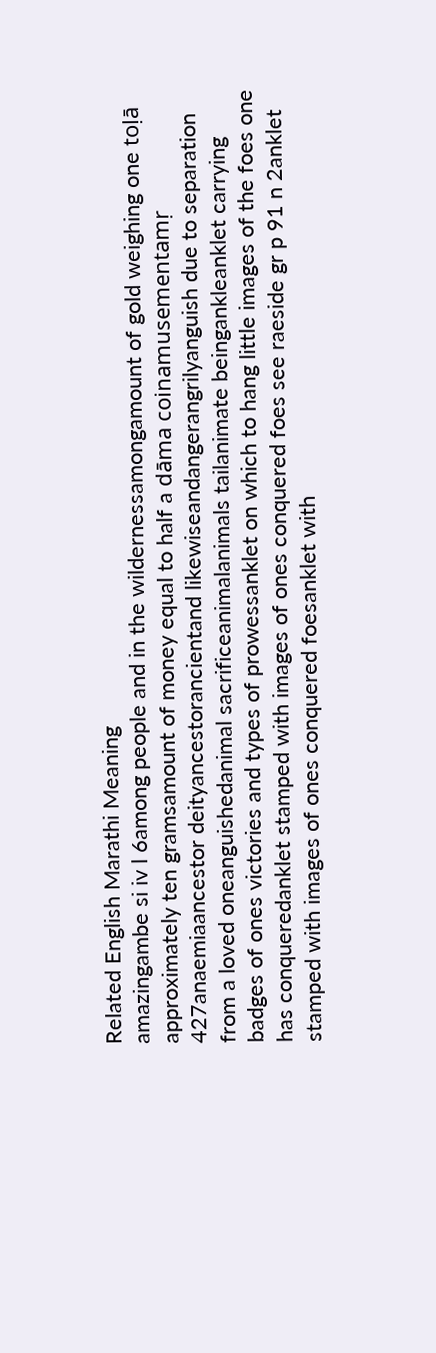Related English Marathi Meaning
amazingambe si iv l 6among people and in the wildernessamongamount of gold weighing one toḷā approximately ten gramsamount of money equal to half a dāma coinamusementamṛ 427anaemiaancestor deityancestorancientand likewiseandangerangrilyanguish due to separation from a loved oneanguishedanimal sacrificeanimalanimals tailanimate beingankleanklet carrying badges of ones victories and types of prowessanklet on which to hang little images of the foes one has conqueredanklet stamped with images of ones conquered foes see raeside gr p 91 n 2anklet stamped with images of ones conquered foesanklet with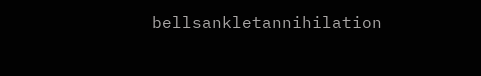bellsankletannihilation